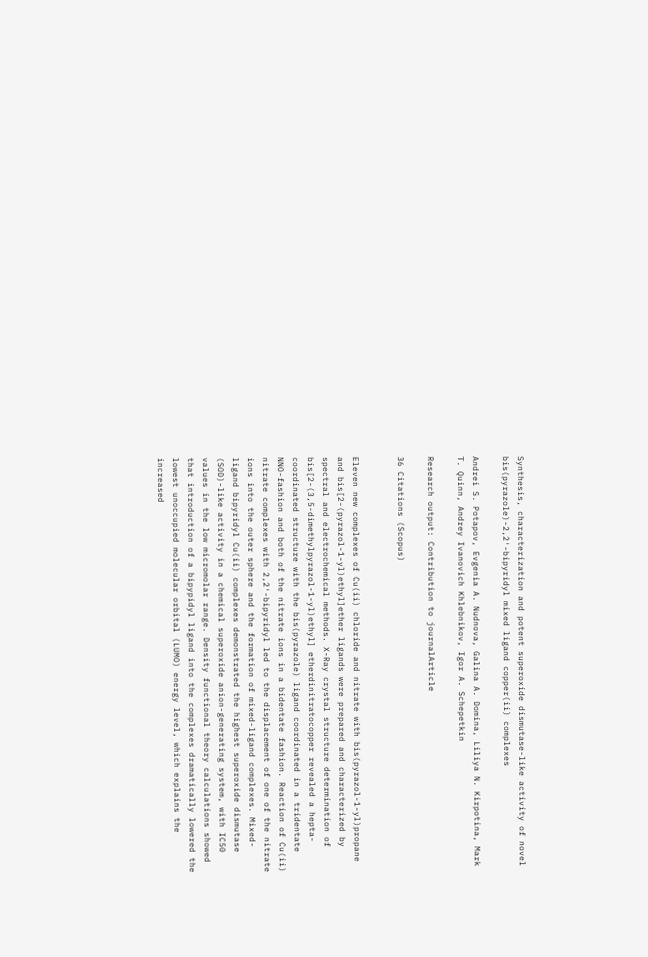Synthesis, characterization and potent superoxide dismutase-like activity of novel bis(pyrazole)-2,2′-bipyridyl mixed ligand copper(ii) complexes

Andrei S. Potapov, Evgenia A. Nudnova, Galina A. Domina, Liliya N. Kirpotina, Mark T. Quinn, Andrey Ivanovich Khlebnikov, Igor A. Schepetkin

Research output: Contribution to journalArticle

36 Citations (Scopus)


Eleven new complexes of Cu(ii) chloride and nitrate with bis(pyrazol-1-yl)propane and bis[2-(pyrazol-1-yl)ethyl]ether ligands were prepared and characterized by spectral and electrochemical methods. X-Ray crystal structure determination of bis[2-(3,5-dimethylpyrazol-1-yl)ethyl] etherdinitratocopper revealed a hepta-coordinated structure with the bis(pyrazole) ligand coordinated in a tridentate NNO-fashion and both of the nitrate ions in a bidentate fashion. Reaction of Cu(ii) nitrate complexes with 2,2′-bipyridyl led to the displacement of one of the nitrate ions into the outer sphere and the formation of mixed-ligand complexes. Mixed-ligand bipyridyl Cu(ii) complexes demonstrated the highest superoxide dismutase (SOD)-like activity in a chemical superoxide anion-generating system, with IC50 values in the low micromolar range. Density functional theory calculations showed that introduction of a bipypidyl ligand into the complexes dramatically lowered the lowest unoccupied molecular orbital (LUMO) energy level, which explains the increased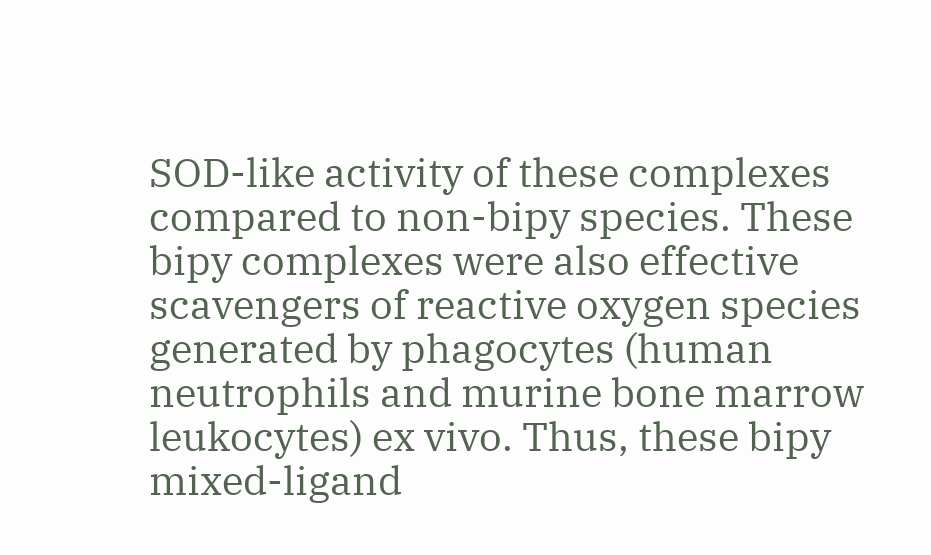SOD-like activity of these complexes compared to non-bipy species. These bipy complexes were also effective scavengers of reactive oxygen species generated by phagocytes (human neutrophils and murine bone marrow leukocytes) ex vivo. Thus, these bipy mixed-ligand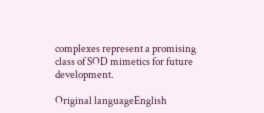complexes represent a promising class of SOD mimetics for future development.

Original languageEnglish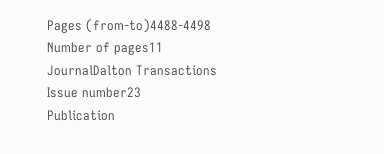Pages (from-to)4488-4498
Number of pages11
JournalDalton Transactions
Issue number23
Publication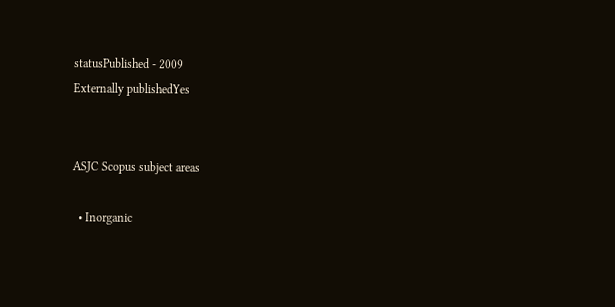statusPublished - 2009
Externally publishedYes


ASJC Scopus subject areas

  • Inorganic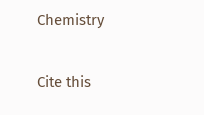Chemistry

Cite this